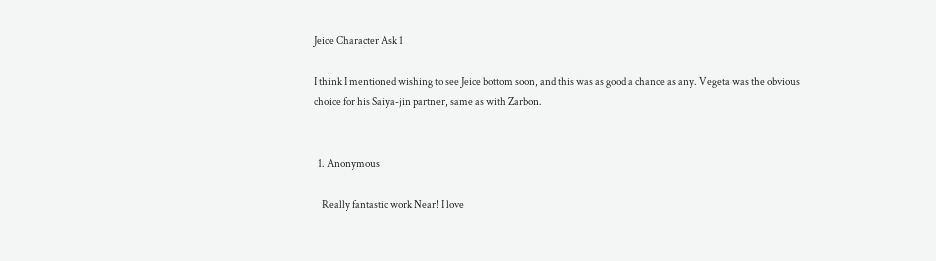Jeice Character Ask 1

I think I mentioned wishing to see Jeice bottom soon, and this was as good a chance as any. Vegeta was the obvious choice for his Saiya-jin partner, same as with Zarbon.


  1. Anonymous

    Really fantastic work Near! I love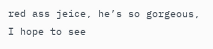red ass jeice, he’s so gorgeous, I hope to see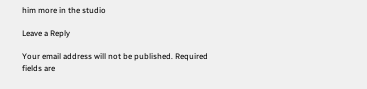him more in the studio

Leave a Reply

Your email address will not be published. Required fields are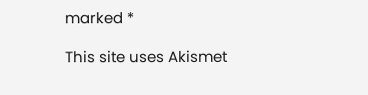marked *

This site uses Akismet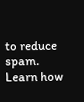to reduce spam. Learn how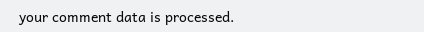your comment data is processed.